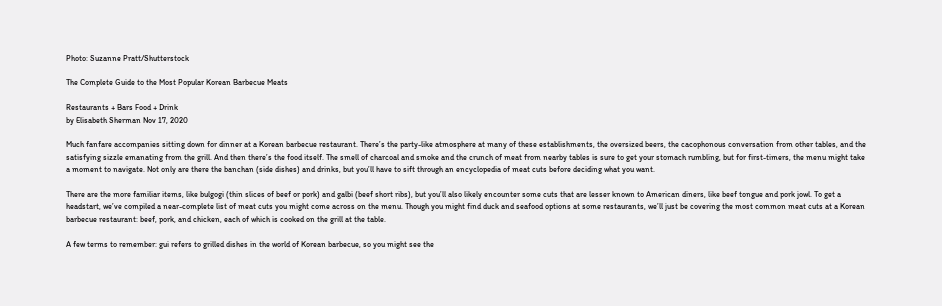Photo: Suzanne Pratt/Shutterstock

The Complete Guide to the Most Popular Korean Barbecue Meats

Restaurants + Bars Food + Drink
by Elisabeth Sherman Nov 17, 2020

Much fanfare accompanies sitting down for dinner at a Korean barbecue restaurant. There’s the party-like atmosphere at many of these establishments, the oversized beers, the cacophonous conversation from other tables, and the satisfying sizzle emanating from the grill. And then there’s the food itself. The smell of charcoal and smoke and the crunch of meat from nearby tables is sure to get your stomach rumbling, but for first-timers, the menu might take a moment to navigate. Not only are there the banchan (side dishes) and drinks, but you’ll have to sift through an encyclopedia of meat cuts before deciding what you want.

There are the more familiar items, like bulgogi (thin slices of beef or pork) and galbi (beef short ribs), but you’ll also likely encounter some cuts that are lesser known to American diners, like beef tongue and pork jowl. To get a headstart, we’ve compiled a near-complete list of meat cuts you might come across on the menu. Though you might find duck and seafood options at some restaurants, we’ll just be covering the most common meat cuts at a Korean barbecue restaurant: beef, pork, and chicken, each of which is cooked on the grill at the table.

A few terms to remember: gui refers to grilled dishes in the world of Korean barbecue, so you might see the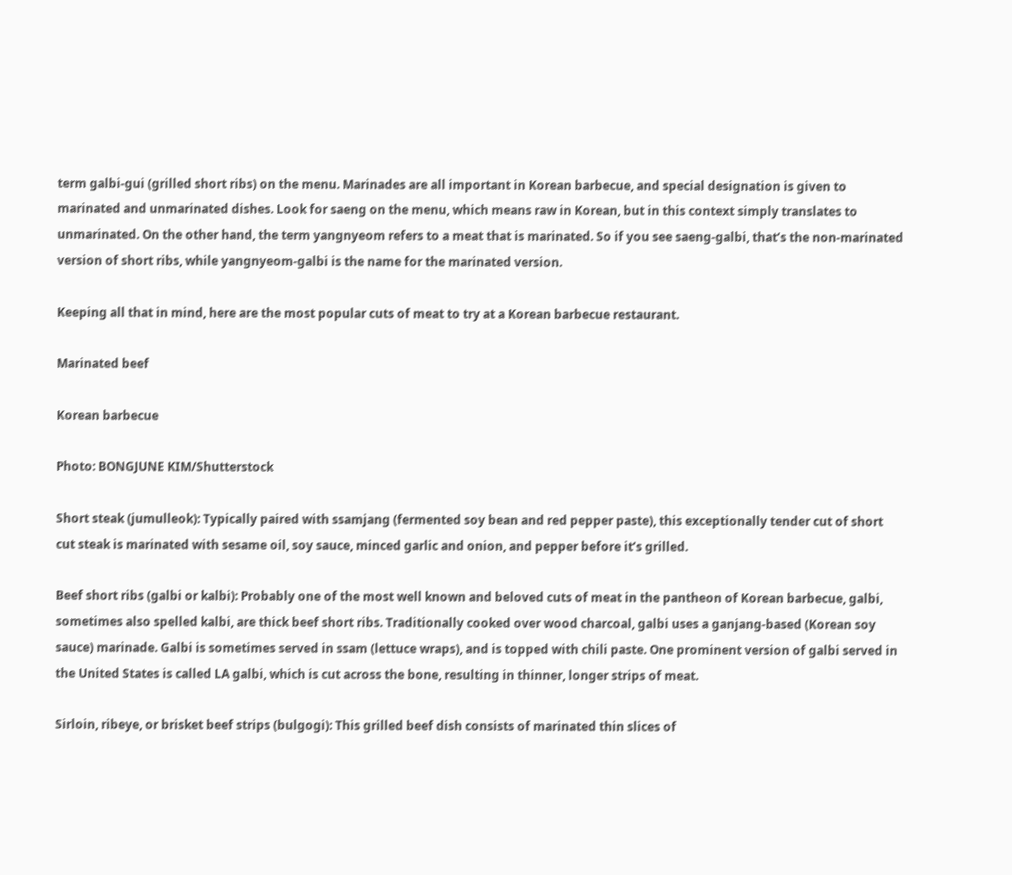term galbi-gui (grilled short ribs) on the menu. Marinades are all important in Korean barbecue, and special designation is given to marinated and unmarinated dishes. Look for saeng on the menu, which means raw in Korean, but in this context simply translates to unmarinated. On the other hand, the term yangnyeom refers to a meat that is marinated. So if you see saeng-galbi, that’s the non-marinated version of short ribs, while yangnyeom-galbi is the name for the marinated version.

Keeping all that in mind, here are the most popular cuts of meat to try at a Korean barbecue restaurant.

Marinated beef

Korean barbecue

Photo: BONGJUNE KIM/Shutterstock

Short steak (jumulleok): Typically paired with ssamjang (fermented soy bean and red pepper paste), this exceptionally tender cut of short cut steak is marinated with sesame oil, soy sauce, minced garlic and onion, and pepper before it’s grilled.

Beef short ribs (galbi or kalbi): Probably one of the most well known and beloved cuts of meat in the pantheon of Korean barbecue, galbi, sometimes also spelled kalbi, are thick beef short ribs. Traditionally cooked over wood charcoal, galbi uses a ganjang-based (Korean soy sauce) marinade. Galbi is sometimes served in ssam (lettuce wraps), and is topped with chili paste. One prominent version of galbi served in the United States is called LA galbi, which is cut across the bone, resulting in thinner, longer strips of meat.

Sirloin, ribeye, or brisket beef strips (bulgogi): This grilled beef dish consists of marinated thin slices of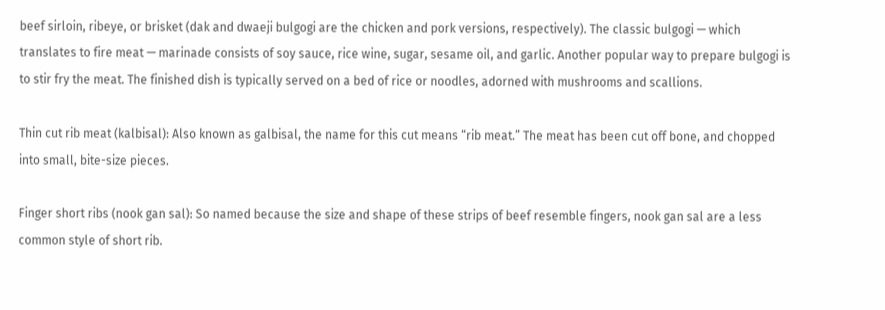beef sirloin, ribeye, or brisket (dak and dwaeji bulgogi are the chicken and pork versions, respectively). The classic bulgogi — which translates to fire meat — marinade consists of soy sauce, rice wine, sugar, sesame oil, and garlic. Another popular way to prepare bulgogi is to stir fry the meat. The finished dish is typically served on a bed of rice or noodles, adorned with mushrooms and scallions.

Thin cut rib meat (kalbisal): Also known as galbisal, the name for this cut means “rib meat.” The meat has been cut off bone, and chopped into small, bite-size pieces.

Finger short ribs (nook gan sal): So named because the size and shape of these strips of beef resemble fingers, nook gan sal are a less common style of short rib.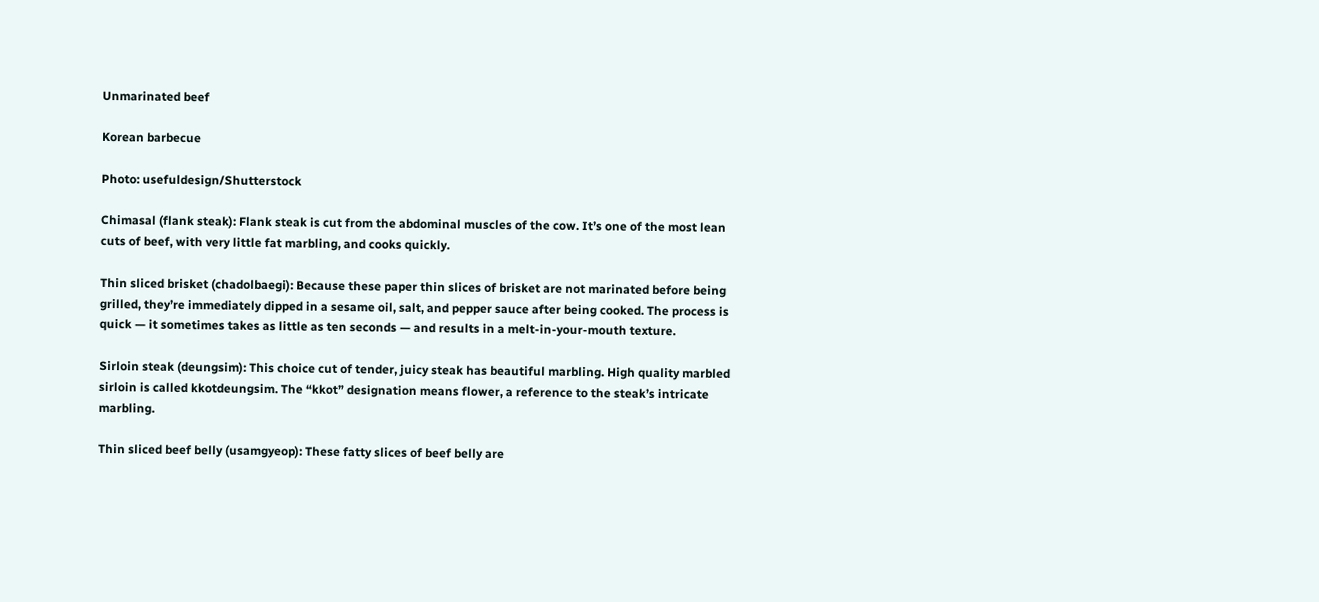Unmarinated beef

Korean barbecue

Photo: usefuldesign/Shutterstock

Chimasal (flank steak): Flank steak is cut from the abdominal muscles of the cow. It’s one of the most lean cuts of beef, with very little fat marbling, and cooks quickly.

Thin sliced brisket (chadolbaegi): Because these paper thin slices of brisket are not marinated before being grilled, they’re immediately dipped in a sesame oil, salt, and pepper sauce after being cooked. The process is quick — it sometimes takes as little as ten seconds — and results in a melt-in-your-mouth texture.

Sirloin steak (deungsim): This choice cut of tender, juicy steak has beautiful marbling. High quality marbled sirloin is called kkotdeungsim. The “kkot” designation means flower, a reference to the steak’s intricate marbling.

Thin sliced beef belly (usamgyeop): These fatty slices of beef belly are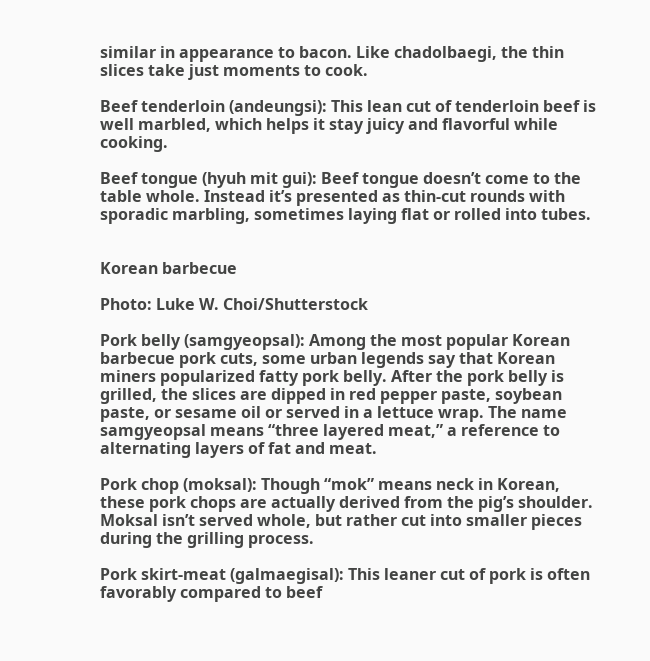similar in appearance to bacon. Like chadolbaegi, the thin slices take just moments to cook.

Beef tenderloin (andeungsi): This lean cut of tenderloin beef is well marbled, which helps it stay juicy and flavorful while cooking.

Beef tongue (hyuh mit gui): Beef tongue doesn’t come to the table whole. Instead it’s presented as thin-cut rounds with sporadic marbling, sometimes laying flat or rolled into tubes.


Korean barbecue

Photo: Luke W. Choi/Shutterstock

Pork belly (samgyeopsal): Among the most popular Korean barbecue pork cuts, some urban legends say that Korean miners popularized fatty pork belly. After the pork belly is grilled, the slices are dipped in red pepper paste, soybean paste, or sesame oil or served in a lettuce wrap. The name samgyeopsal means “three layered meat,” a reference to alternating layers of fat and meat.

Pork chop (moksal): Though “mok” means neck in Korean, these pork chops are actually derived from the pig’s shoulder. Moksal isn’t served whole, but rather cut into smaller pieces during the grilling process.

Pork skirt-meat (galmaegisal): This leaner cut of pork is often favorably compared to beef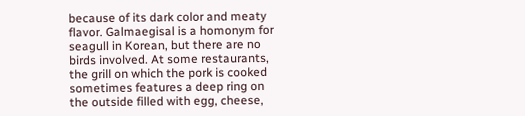because of its dark color and meaty flavor. Galmaegisal is a homonym for seagull in Korean, but there are no birds involved. At some restaurants, the grill on which the pork is cooked sometimes features a deep ring on the outside filled with egg, cheese,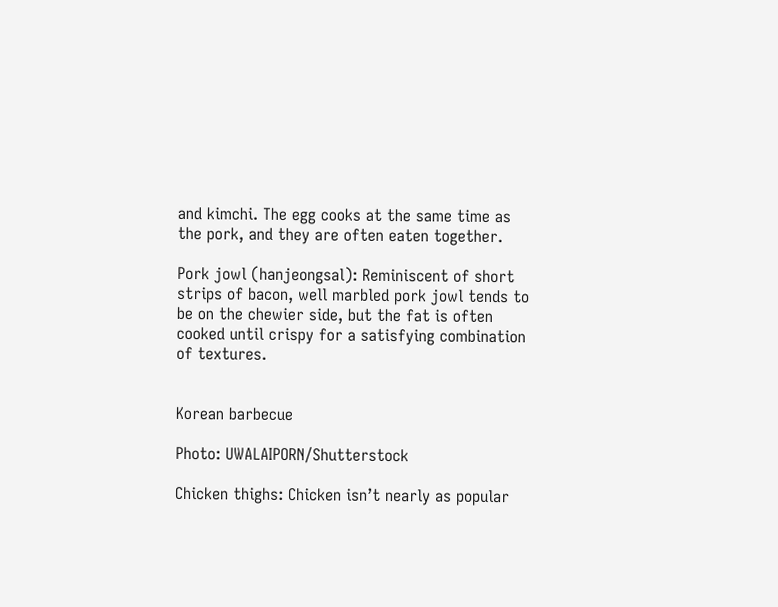and kimchi. The egg cooks at the same time as the pork, and they are often eaten together.

Pork jowl (hanjeongsal): Reminiscent of short strips of bacon, well marbled pork jowl tends to be on the chewier side, but the fat is often cooked until crispy for a satisfying combination of textures.


Korean barbecue

Photo: UWALAIPORN/Shutterstock

Chicken thighs: Chicken isn’t nearly as popular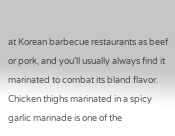at Korean barbecue restaurants as beef or pork, and you’ll usually always find it marinated to combat its bland flavor. Chicken thighs marinated in a spicy garlic marinade is one of the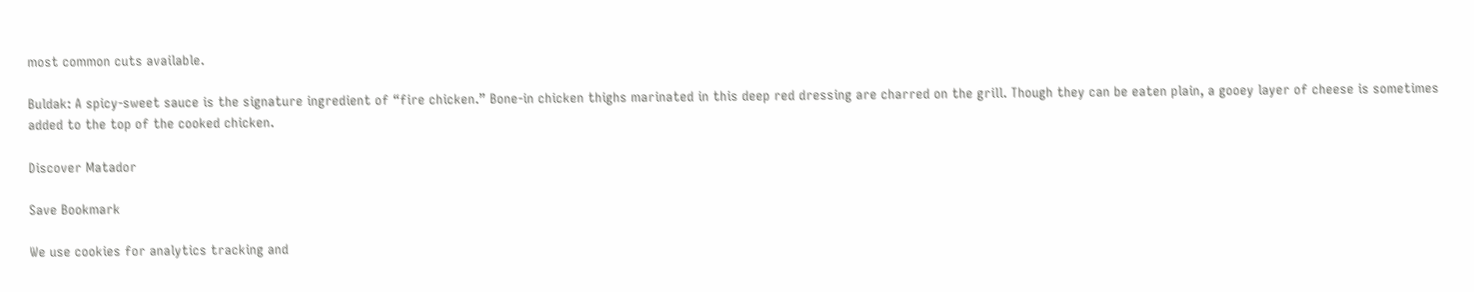most common cuts available.

Buldak: A spicy-sweet sauce is the signature ingredient of “fire chicken.” Bone-in chicken thighs marinated in this deep red dressing are charred on the grill. Though they can be eaten plain, a gooey layer of cheese is sometimes added to the top of the cooked chicken.

Discover Matador

Save Bookmark

We use cookies for analytics tracking and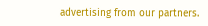advertising from our partners.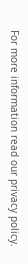For more information read our privacy policy.